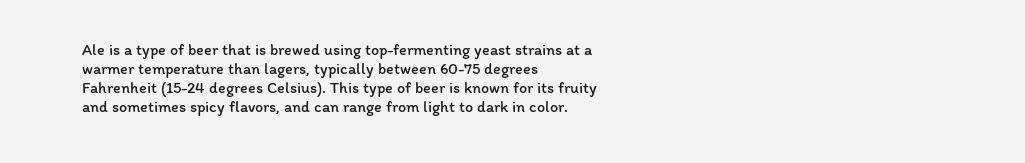Ale is a type of beer that is brewed using top-fermenting yeast strains at a warmer temperature than lagers, typically between 60-75 degrees Fahrenheit (15-24 degrees Celsius). This type of beer is known for its fruity and sometimes spicy flavors, and can range from light to dark in color.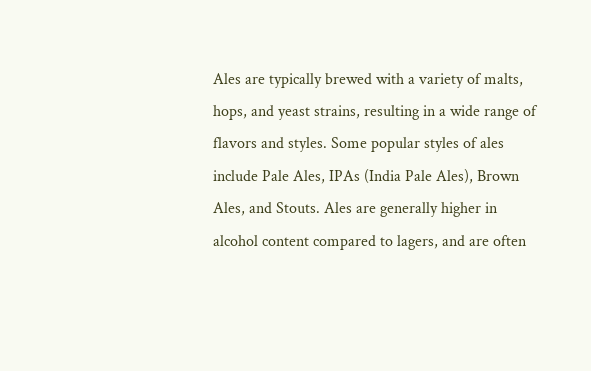Ales are typically brewed with a variety of malts, hops, and yeast strains, resulting in a wide range of flavors and styles. Some popular styles of ales include Pale Ales, IPAs (India Pale Ales), Brown Ales, and Stouts. Ales are generally higher in alcohol content compared to lagers, and are often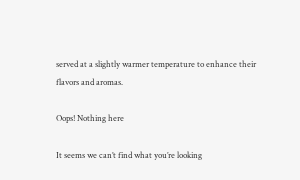served at a slightly warmer temperature to enhance their flavors and aromas.

Oops! Nothing here

It seems we can’t find what you’re looking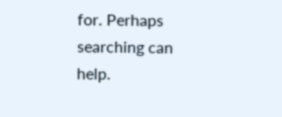for. Perhaps searching can help.